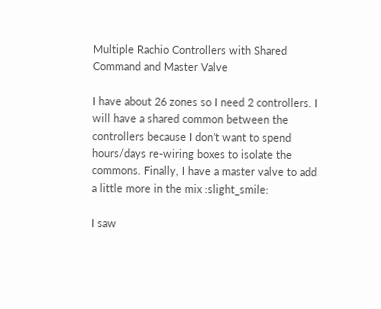Multiple Rachio Controllers with Shared Command and Master Valve

I have about 26 zones so I need 2 controllers. I will have a shared common between the controllers because I don’t want to spend hours/days re-wiring boxes to isolate the commons. Finally, I have a master valve to add a little more in the mix :slight_smile:

I saw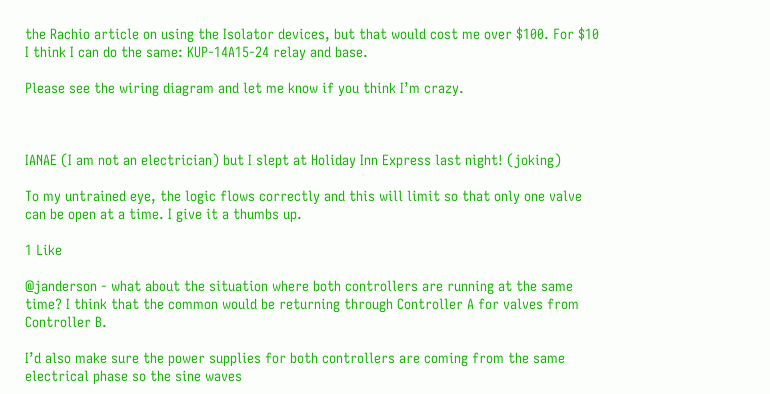the Rachio article on using the Isolator devices, but that would cost me over $100. For $10 I think I can do the same: KUP-14A15-24 relay and base.

Please see the wiring diagram and let me know if you think I’m crazy.



IANAE (I am not an electrician) but I slept at Holiday Inn Express last night! (joking)

To my untrained eye, the logic flows correctly and this will limit so that only one valve can be open at a time. I give it a thumbs up.

1 Like

@janderson - what about the situation where both controllers are running at the same time? I think that the common would be returning through Controller A for valves from Controller B.

I’d also make sure the power supplies for both controllers are coming from the same electrical phase so the sine waves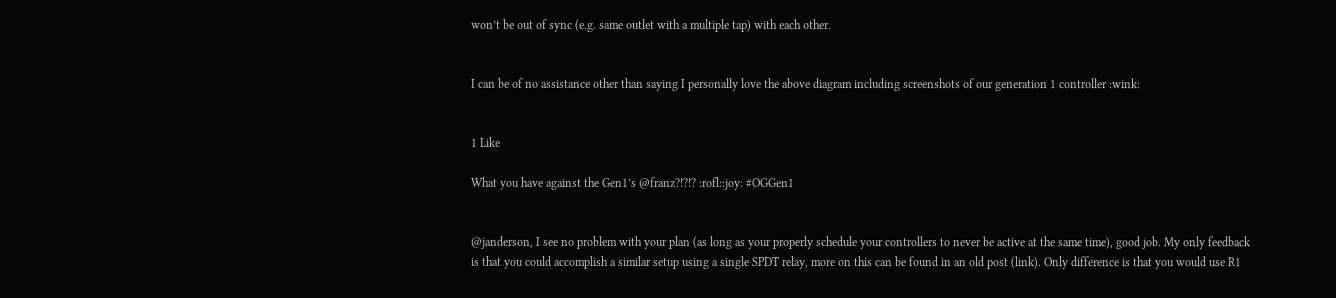won’t be out of sync (e.g. same outlet with a multiple tap) with each other.


I can be of no assistance other than saying I personally love the above diagram including screenshots of our generation 1 controller :wink:


1 Like

What you have against the Gen1’s @franz?!?!? :rofl::joy: #OGGen1


@janderson, I see no problem with your plan (as long as your properly schedule your controllers to never be active at the same time), good job. My only feedback is that you could accomplish a similar setup using a single SPDT relay, more on this can be found in an old post (link). Only difference is that you would use R1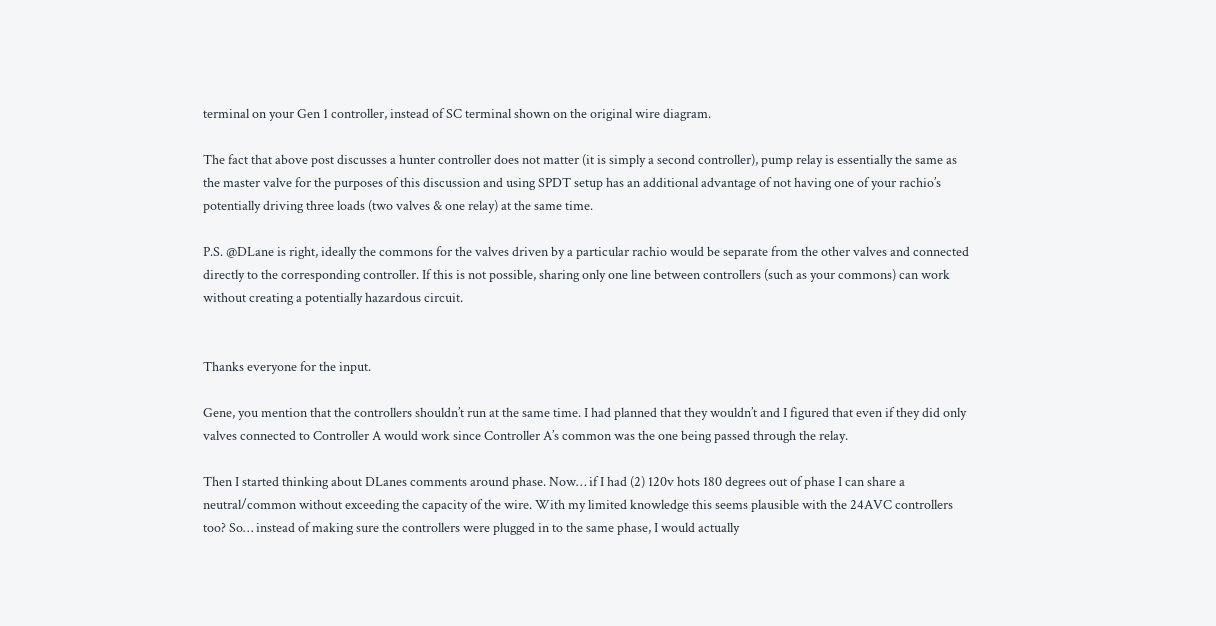terminal on your Gen 1 controller, instead of SC terminal shown on the original wire diagram.

The fact that above post discusses a hunter controller does not matter (it is simply a second controller), pump relay is essentially the same as the master valve for the purposes of this discussion and using SPDT setup has an additional advantage of not having one of your rachio’s potentially driving three loads (two valves & one relay) at the same time.

P.S. @DLane is right, ideally the commons for the valves driven by a particular rachio would be separate from the other valves and connected directly to the corresponding controller. If this is not possible, sharing only one line between controllers (such as your commons) can work without creating a potentially hazardous circuit.


Thanks everyone for the input.

Gene, you mention that the controllers shouldn’t run at the same time. I had planned that they wouldn’t and I figured that even if they did only valves connected to Controller A would work since Controller A’s common was the one being passed through the relay.

Then I started thinking about DLanes comments around phase. Now… if I had (2) 120v hots 180 degrees out of phase I can share a neutral/common without exceeding the capacity of the wire. With my limited knowledge this seems plausible with the 24AVC controllers too? So… instead of making sure the controllers were plugged in to the same phase, I would actually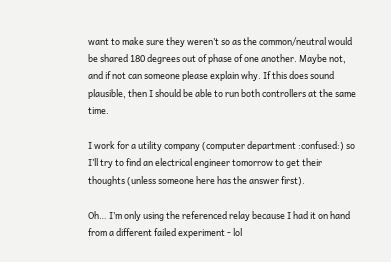want to make sure they weren’t so as the common/neutral would be shared 180 degrees out of phase of one another. Maybe not, and if not can someone please explain why. If this does sound plausible, then I should be able to run both controllers at the same time.

I work for a utility company (computer department :confused:) so I’ll try to find an electrical engineer tomorrow to get their thoughts (unless someone here has the answer first).

Oh… I’m only using the referenced relay because I had it on hand from a different failed experiment - lol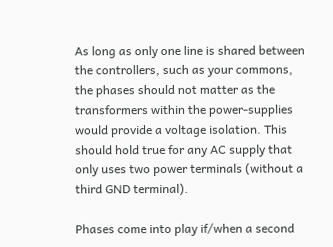As long as only one line is shared between the controllers, such as your commons, the phases should not matter as the transformers within the power-supplies would provide a voltage isolation. This should hold true for any AC supply that only uses two power terminals (without a third GND terminal).

Phases come into play if/when a second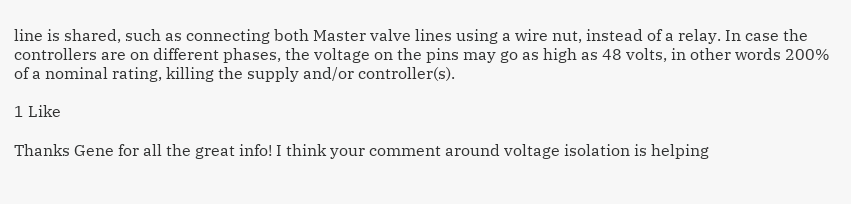line is shared, such as connecting both Master valve lines using a wire nut, instead of a relay. In case the controllers are on different phases, the voltage on the pins may go as high as 48 volts, in other words 200% of a nominal rating, killing the supply and/or controller(s).

1 Like

Thanks Gene for all the great info! I think your comment around voltage isolation is helping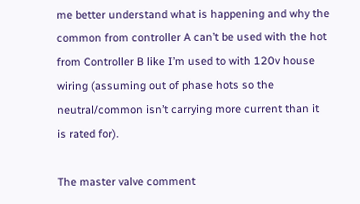me better understand what is happening and why the common from controller A can’t be used with the hot from Controller B like I’m used to with 120v house wiring (assuming out of phase hots so the neutral/common isn’t carrying more current than it is rated for).

The master valve comment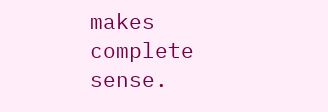makes complete sense.